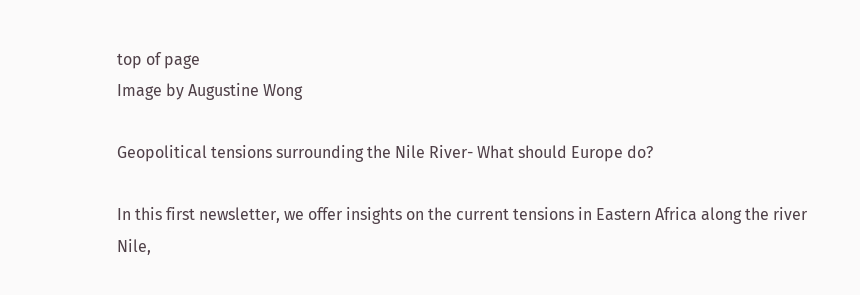top of page
Image by Augustine Wong

Geopolitical tensions surrounding the Nile River- What should Europe do?

In this first newsletter, we offer insights on the current tensions in Eastern Africa along the river Nile,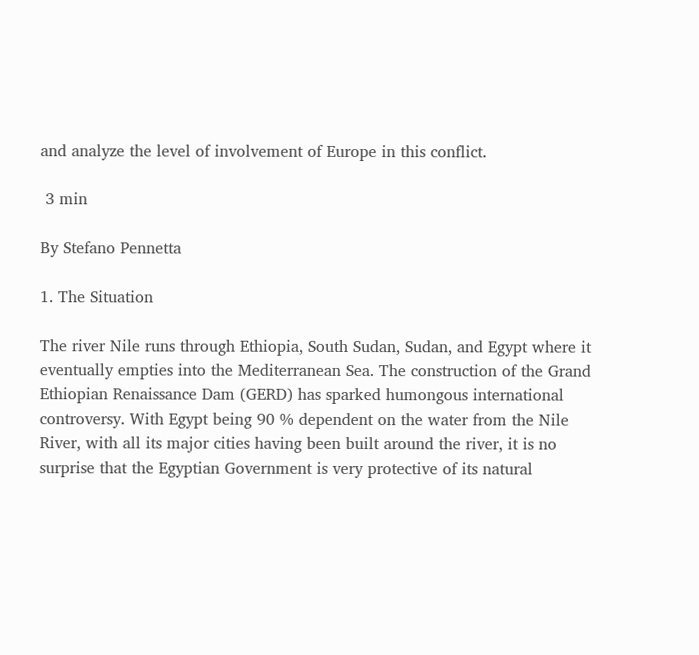and analyze the level of involvement of Europe in this conflict.

 3 min

By Stefano Pennetta

1. The Situation

The river Nile runs through Ethiopia, South Sudan, Sudan, and Egypt where it eventually empties into the Mediterranean Sea. The construction of the Grand Ethiopian Renaissance Dam (GERD) has sparked humongous international controversy. With Egypt being 90 % dependent on the water from the Nile River, with all its major cities having been built around the river, it is no surprise that the Egyptian Government is very protective of its natural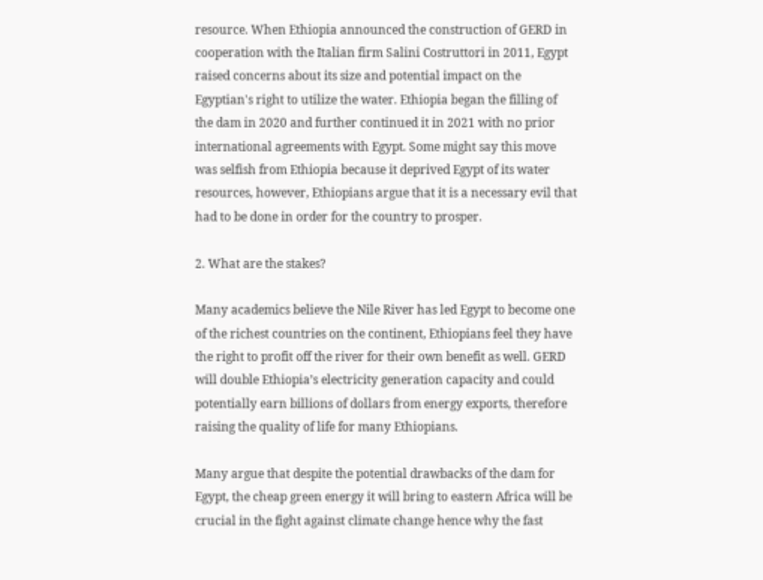resource. When Ethiopia announced the construction of GERD in cooperation with the Italian firm Salini Costruttori in 2011, Egypt raised concerns about its size and potential impact on the Egyptian's right to utilize the water. Ethiopia began the filling of the dam in 2020 and further continued it in 2021 with no prior international agreements with Egypt. Some might say this move was selfish from Ethiopia because it deprived Egypt of its water resources, however, Ethiopians argue that it is a necessary evil that had to be done in order for the country to prosper.

2. What are the stakes?

Many academics believe the Nile River has led Egypt to become one of the richest countries on the continent, Ethiopians feel they have the right to profit off the river for their own benefit as well. GERD will double Ethiopia’s electricity generation capacity and could potentially earn billions of dollars from energy exports, therefore raising the quality of life for many Ethiopians.

Many argue that despite the potential drawbacks of the dam for Egypt, the cheap green energy it will bring to eastern Africa will be crucial in the fight against climate change hence why the fast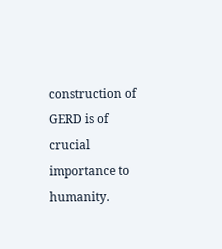construction of GERD is of crucial importance to humanity.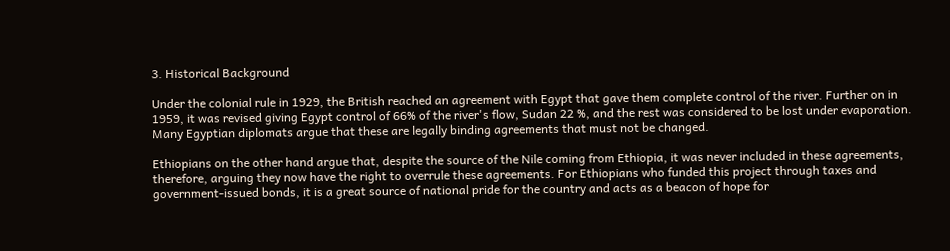3. Historical Background

Under the colonial rule in 1929, the British reached an agreement with Egypt that gave them complete control of the river. Further on in 1959, it was revised giving Egypt control of 66% of the river's flow, Sudan 22 %, and the rest was considered to be lost under evaporation. Many Egyptian diplomats argue that these are legally binding agreements that must not be changed.

Ethiopians on the other hand argue that, despite the source of the Nile coming from Ethiopia, it was never included in these agreements, therefore, arguing they now have the right to overrule these agreements. For Ethiopians who funded this project through taxes and government-issued bonds, it is a great source of national pride for the country and acts as a beacon of hope for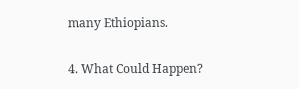many Ethiopians.

4. What Could Happen?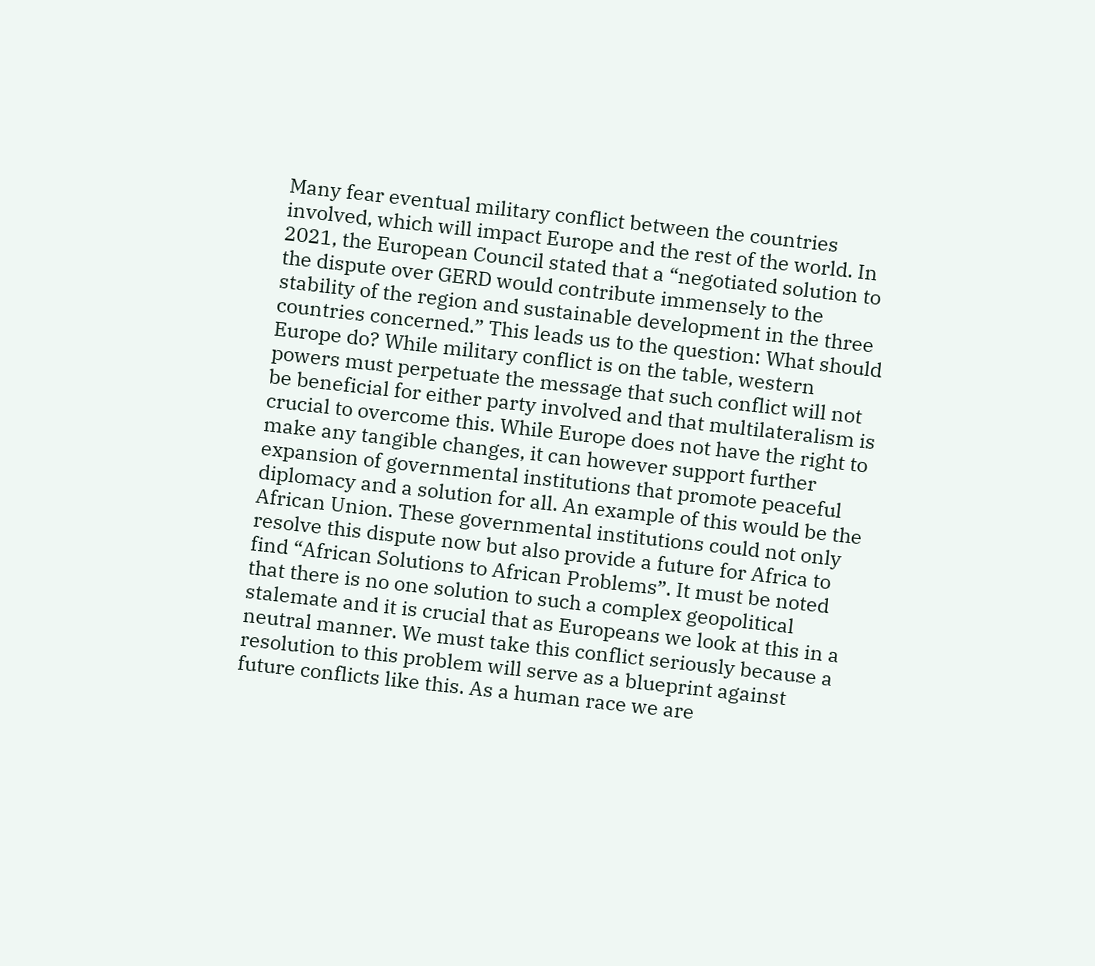Many fear eventual military conflict between the countries involved, which will impact Europe and the rest of the world. In 2021, the European Council stated that a “negotiated solution to the dispute over GERD would contribute immensely to the stability of the region and sustainable development in the three countries concerned.” This leads us to the question: What should Europe do? While military conflict is on the table, western powers must perpetuate the message that such conflict will not be beneficial for either party involved and that multilateralism is crucial to overcome this. While Europe does not have the right to make any tangible changes, it can however support further expansion of governmental institutions that promote peaceful diplomacy and a solution for all. An example of this would be the African Union. These governmental institutions could not only resolve this dispute now but also provide a future for Africa to find “African Solutions to African Problems”. It must be noted that there is no one solution to such a complex geopolitical stalemate and it is crucial that as Europeans we look at this in a neutral manner. We must take this conflict seriously because a resolution to this problem will serve as a blueprint against future conflicts like this. As a human race we are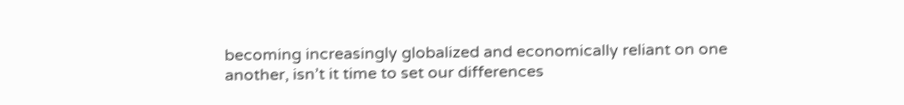becoming increasingly globalized and economically reliant on one another, isn’t it time to set our differences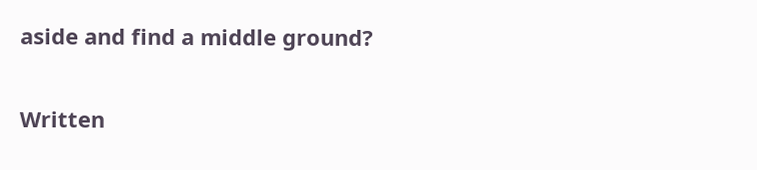aside and find a middle ground?

Written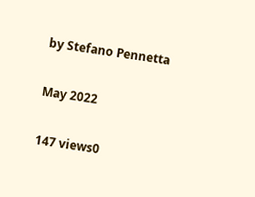by Stefano Pennetta

May 2022

147 views0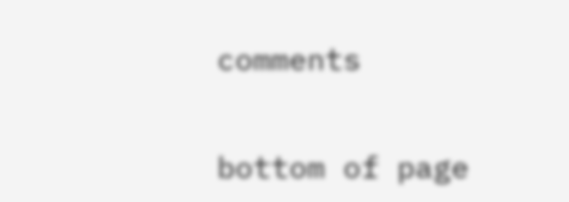comments


bottom of page